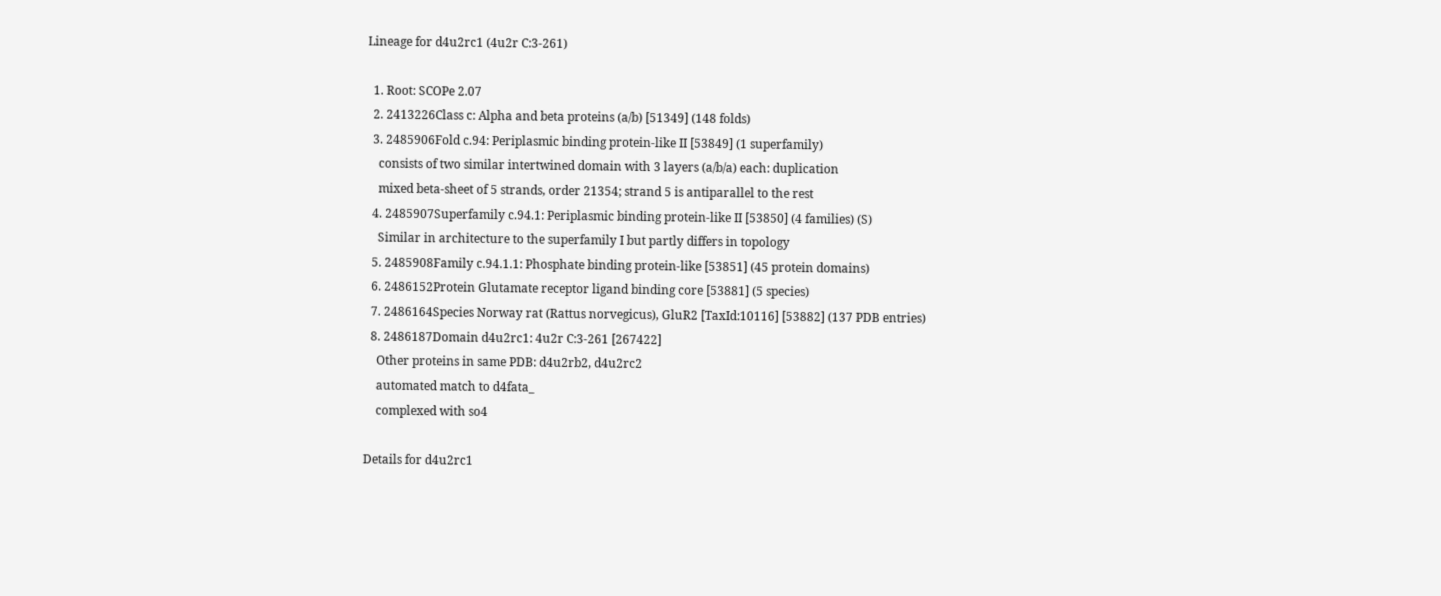Lineage for d4u2rc1 (4u2r C:3-261)

  1. Root: SCOPe 2.07
  2. 2413226Class c: Alpha and beta proteins (a/b) [51349] (148 folds)
  3. 2485906Fold c.94: Periplasmic binding protein-like II [53849] (1 superfamily)
    consists of two similar intertwined domain with 3 layers (a/b/a) each: duplication
    mixed beta-sheet of 5 strands, order 21354; strand 5 is antiparallel to the rest
  4. 2485907Superfamily c.94.1: Periplasmic binding protein-like II [53850] (4 families) (S)
    Similar in architecture to the superfamily I but partly differs in topology
  5. 2485908Family c.94.1.1: Phosphate binding protein-like [53851] (45 protein domains)
  6. 2486152Protein Glutamate receptor ligand binding core [53881] (5 species)
  7. 2486164Species Norway rat (Rattus norvegicus), GluR2 [TaxId:10116] [53882] (137 PDB entries)
  8. 2486187Domain d4u2rc1: 4u2r C:3-261 [267422]
    Other proteins in same PDB: d4u2rb2, d4u2rc2
    automated match to d4fata_
    complexed with so4

Details for d4u2rc1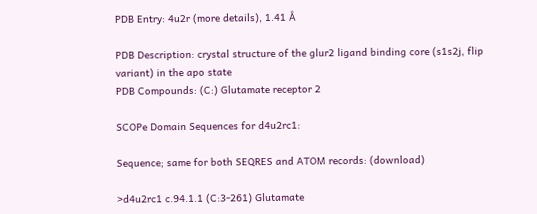PDB Entry: 4u2r (more details), 1.41 Å

PDB Description: crystal structure of the glur2 ligand binding core (s1s2j, flip variant) in the apo state
PDB Compounds: (C:) Glutamate receptor 2

SCOPe Domain Sequences for d4u2rc1:

Sequence; same for both SEQRES and ATOM records: (download)

>d4u2rc1 c.94.1.1 (C:3-261) Glutamate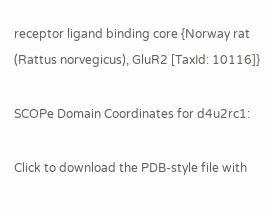receptor ligand binding core {Norway rat (Rattus norvegicus), GluR2 [TaxId: 10116]}

SCOPe Domain Coordinates for d4u2rc1:

Click to download the PDB-style file with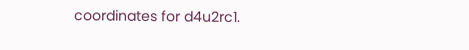coordinates for d4u2rc1.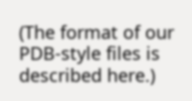(The format of our PDB-style files is described here.)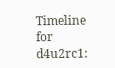Timeline for d4u2rc1: